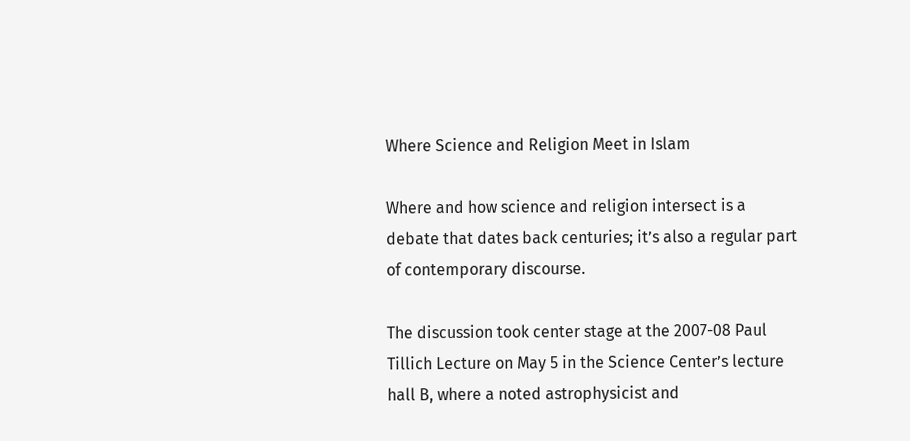Where Science and Religion Meet in Islam

Where and how science and religion intersect is a debate that dates back centuries; it’s also a regular part of contemporary discourse.

The discussion took center stage at the 2007-08 Paul Tillich Lecture on May 5 in the Science Center’s lecture hall B, where a noted astrophysicist and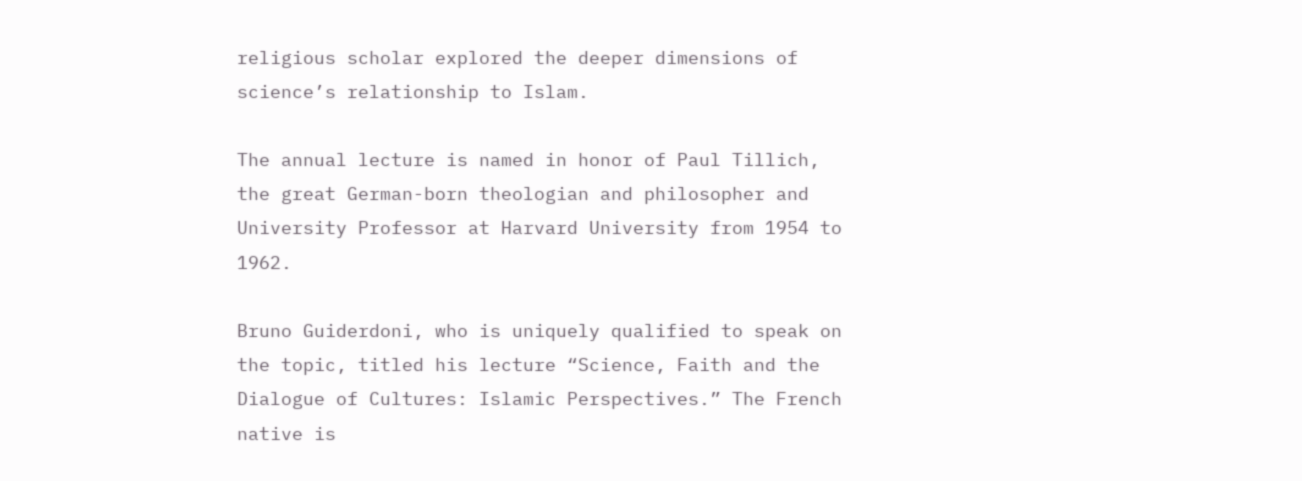religious scholar explored the deeper dimensions of science’s relationship to Islam.

The annual lecture is named in honor of Paul Tillich, the great German-born theologian and philosopher and University Professor at Harvard University from 1954 to 1962.

Bruno Guiderdoni, who is uniquely qualified to speak on the topic, titled his lecture “Science, Faith and the Dialogue of Cultures: Islamic Perspectives.” The French native is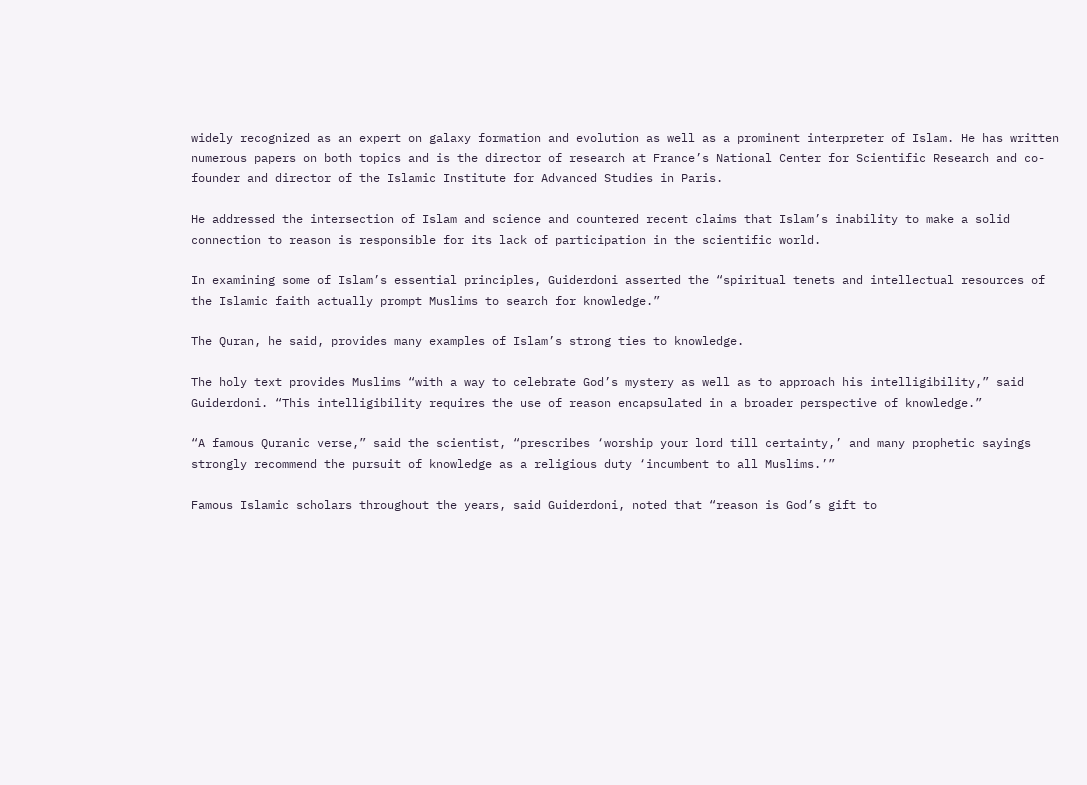widely recognized as an expert on galaxy formation and evolution as well as a prominent interpreter of Islam. He has written numerous papers on both topics and is the director of research at France’s National Center for Scientific Research and co-founder and director of the Islamic Institute for Advanced Studies in Paris.

He addressed the intersection of Islam and science and countered recent claims that Islam’s inability to make a solid connection to reason is responsible for its lack of participation in the scientific world.

In examining some of Islam’s essential principles, Guiderdoni asserted the “spiritual tenets and intellectual resources of the Islamic faith actually prompt Muslims to search for knowledge.”

The Quran, he said, provides many examples of Islam’s strong ties to knowledge.

The holy text provides Muslims “with a way to celebrate God’s mystery as well as to approach his intelligibility,” said Guiderdoni. “This intelligibility requires the use of reason encapsulated in a broader perspective of knowledge.”

“A famous Quranic verse,” said the scientist, “prescribes ‘worship your lord till certainty,’ and many prophetic sayings strongly recommend the pursuit of knowledge as a religious duty ‘incumbent to all Muslims.’”

Famous Islamic scholars throughout the years, said Guiderdoni, noted that “reason is God’s gift to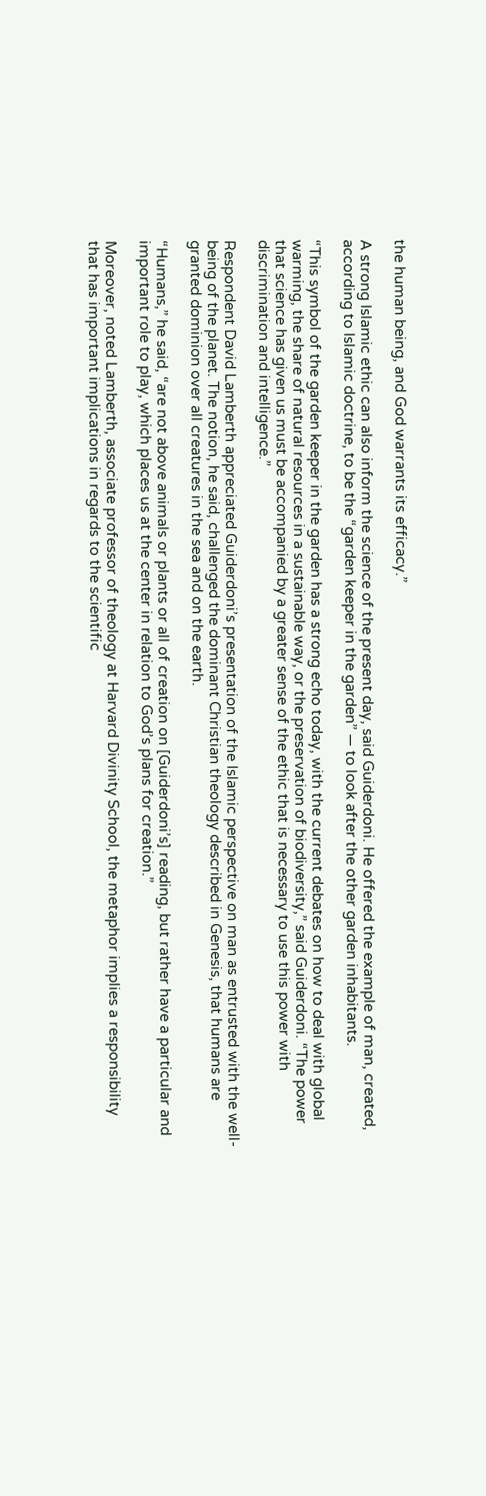the human being, and God warrants its efficacy.”

A strong Islamic ethic can also inform the science of the present day, said Guiderdoni. He offered the example of man, created, according to Islamic doctrine, to be the “garden keeper in the garden” — to look after the other garden inhabitants.

“This symbol of the garden keeper in the garden has a strong echo today, with the current debates on how to deal with global warming, the share of natural resources in a sustainable way, or the preservation of biodiversity,” said Guiderdoni. “The power that science has given us must be accompanied by a greater sense of the ethic that is necessary to use this power with discrimination and intelligence.”

Respondent David Lamberth appreciated Guiderdoni’s presentation of the Islamic perspective on man as entrusted with the well-being of the planet. The notion, he said, challenged the dominant Christian theology described in Genesis, that humans are granted dominion over all creatures in the sea and on the earth.

“Humans,” he said, “are not above animals or plants or all of creation on [Guiderdoni’s] reading, but rather have a particular and important role to play, which places us at the center in relation to God’s plans for creation.”

Moreover, noted Lamberth, associate professor of theology at Harvard Divinity School, the metaphor implies a responsibility that has important implications in regards to the scientific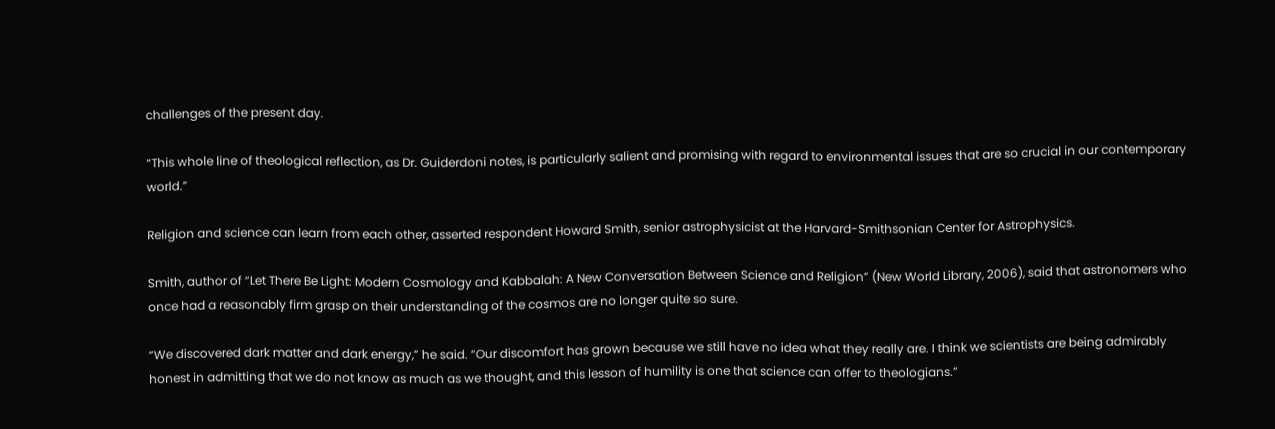challenges of the present day.

“This whole line of theological reflection, as Dr. Guiderdoni notes, is particularly salient and promising with regard to environmental issues that are so crucial in our contemporary world.”

Religion and science can learn from each other, asserted respondent Howard Smith, senior astrophysicist at the Harvard-Smithsonian Center for Astrophysics.

Smith, author of “Let There Be Light: Modern Cosmology and Kabbalah: A New Conversation Between Science and Religion” (New World Library, 2006), said that astronomers who once had a reasonably firm grasp on their understanding of the cosmos are no longer quite so sure.

“We discovered dark matter and dark energy,” he said. “Our discomfort has grown because we still have no idea what they really are. I think we scientists are being admirably honest in admitting that we do not know as much as we thought, and this lesson of humility is one that science can offer to theologians.”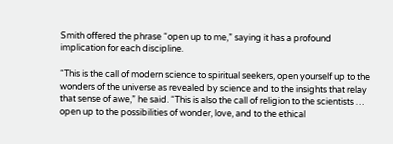Smith offered the phrase “open up to me,” saying it has a profound implication for each discipline.

“This is the call of modern science to spiritual seekers, open yourself up to the wonders of the universe as revealed by science and to the insights that relay that sense of awe,” he said. “This is also the call of religion to the scientists … open up to the possibilities of wonder, love, and to the ethical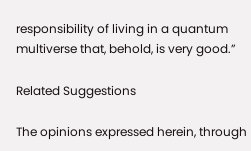responsibility of living in a quantum multiverse that, behold, is very good.”

Related Suggestions

The opinions expressed herein, through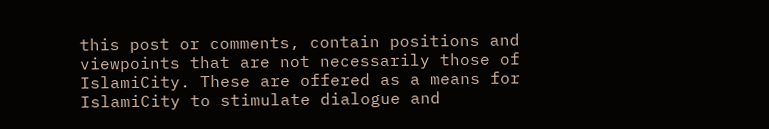this post or comments, contain positions and viewpoints that are not necessarily those of IslamiCity. These are offered as a means for IslamiCity to stimulate dialogue and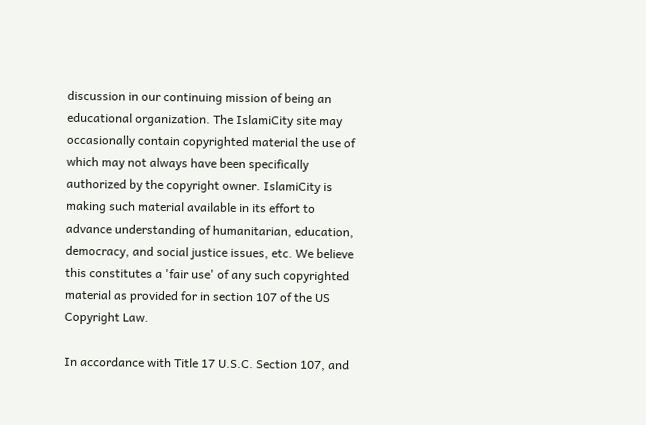discussion in our continuing mission of being an educational organization. The IslamiCity site may occasionally contain copyrighted material the use of which may not always have been specifically authorized by the copyright owner. IslamiCity is making such material available in its effort to advance understanding of humanitarian, education, democracy, and social justice issues, etc. We believe this constitutes a 'fair use' of any such copyrighted material as provided for in section 107 of the US Copyright Law.

In accordance with Title 17 U.S.C. Section 107, and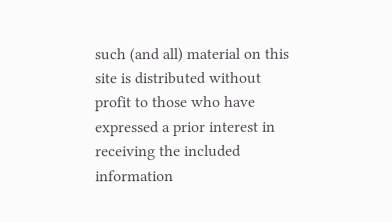such (and all) material on this site is distributed without profit to those who have expressed a prior interest in receiving the included information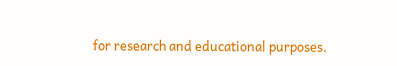for research and educational purposes.